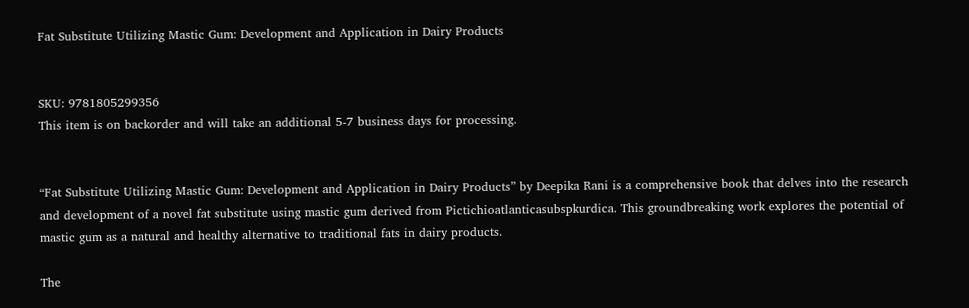Fat Substitute Utilizing Mastic Gum: Development and Application in Dairy Products


SKU: 9781805299356
This item is on backorder and will take an additional 5-7 business days for processing.


“Fat Substitute Utilizing Mastic Gum: Development and Application in Dairy Products” by Deepika Rani is a comprehensive book that delves into the research and development of a novel fat substitute using mastic gum derived from Pictichioatlanticasubspkurdica. This groundbreaking work explores the potential of mastic gum as a natural and healthy alternative to traditional fats in dairy products.

The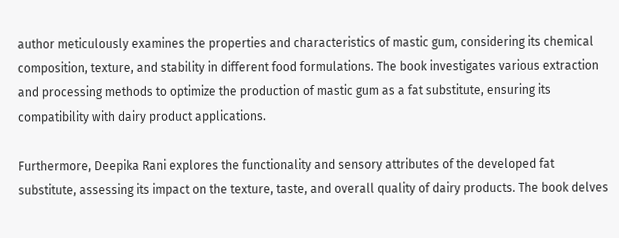author meticulously examines the properties and characteristics of mastic gum, considering its chemical composition, texture, and stability in different food formulations. The book investigates various extraction and processing methods to optimize the production of mastic gum as a fat substitute, ensuring its compatibility with dairy product applications.

Furthermore, Deepika Rani explores the functionality and sensory attributes of the developed fat substitute, assessing its impact on the texture, taste, and overall quality of dairy products. The book delves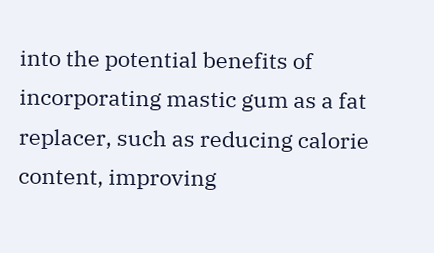into the potential benefits of incorporating mastic gum as a fat replacer, such as reducing calorie content, improving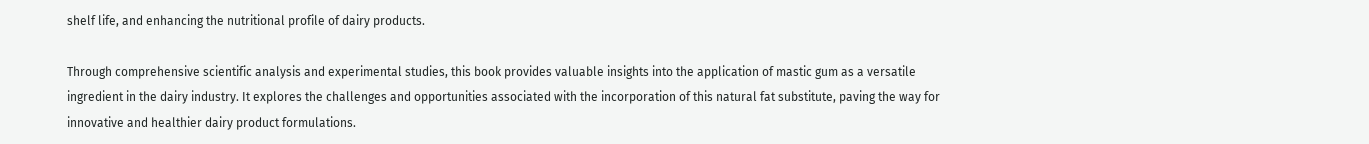shelf life, and enhancing the nutritional profile of dairy products.

Through comprehensive scientific analysis and experimental studies, this book provides valuable insights into the application of mastic gum as a versatile ingredient in the dairy industry. It explores the challenges and opportunities associated with the incorporation of this natural fat substitute, paving the way for innovative and healthier dairy product formulations.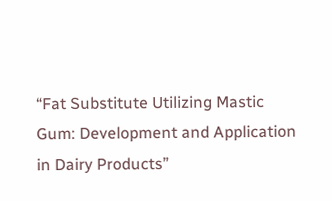“Fat Substitute Utilizing Mastic Gum: Development and Application in Dairy Products”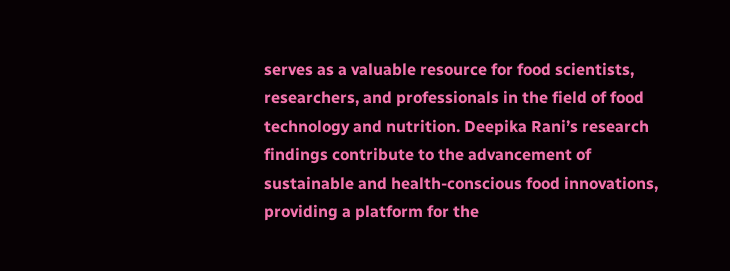serves as a valuable resource for food scientists, researchers, and professionals in the field of food technology and nutrition. Deepika Rani’s research findings contribute to the advancement of sustainable and health-conscious food innovations, providing a platform for the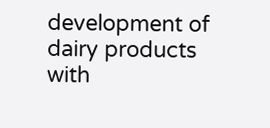development of dairy products with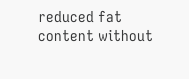reduced fat content without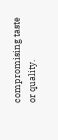compromising taste or quality.